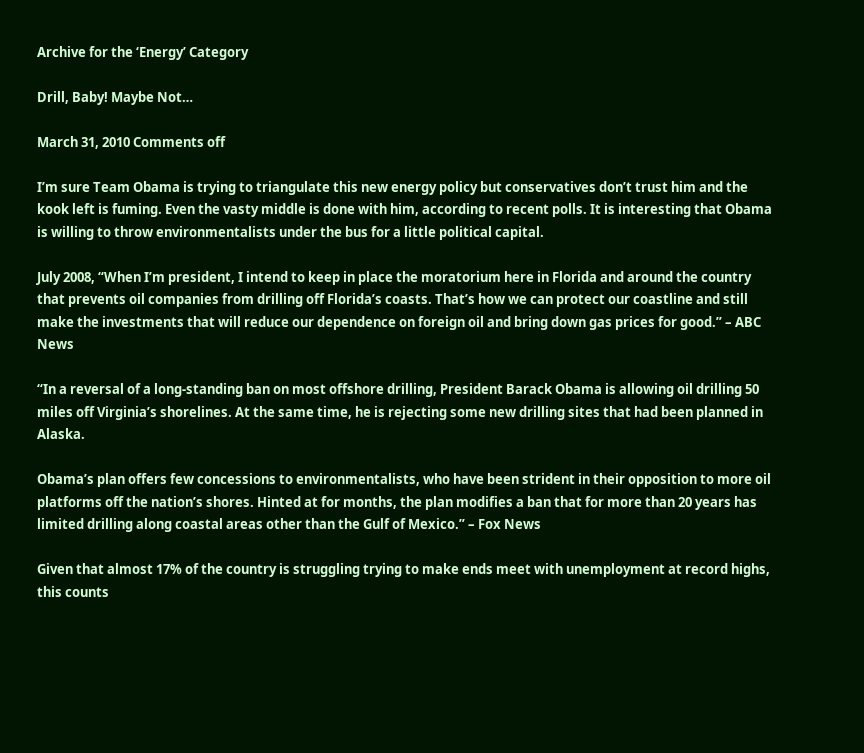Archive for the ‘Energy’ Category

Drill, Baby! Maybe Not…

March 31, 2010 Comments off

I’m sure Team Obama is trying to triangulate this new energy policy but conservatives don’t trust him and the kook left is fuming. Even the vasty middle is done with him, according to recent polls. It is interesting that Obama is willing to throw environmentalists under the bus for a little political capital.

July 2008, “When I’m president, I intend to keep in place the moratorium here in Florida and around the country that prevents oil companies from drilling off Florida’s coasts. That’s how we can protect our coastline and still make the investments that will reduce our dependence on foreign oil and bring down gas prices for good.” – ABC News

“In a reversal of a long-standing ban on most offshore drilling, President Barack Obama is allowing oil drilling 50 miles off Virginia’s shorelines. At the same time, he is rejecting some new drilling sites that had been planned in Alaska.

Obama’s plan offers few concessions to environmentalists, who have been strident in their opposition to more oil platforms off the nation’s shores. Hinted at for months, the plan modifies a ban that for more than 20 years has limited drilling along coastal areas other than the Gulf of Mexico.” – Fox News

Given that almost 17% of the country is struggling trying to make ends meet with unemployment at record highs, this counts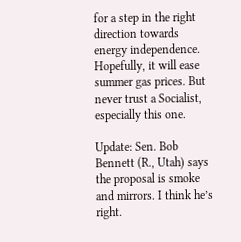for a step in the right direction towards energy independence. Hopefully, it will ease summer gas prices. But never trust a Socialist, especially this one.

Update: Sen. Bob Bennett (R., Utah) says the proposal is smoke and mirrors. I think he’s right.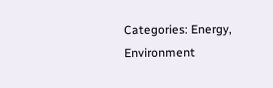Categories: Energy, Environment